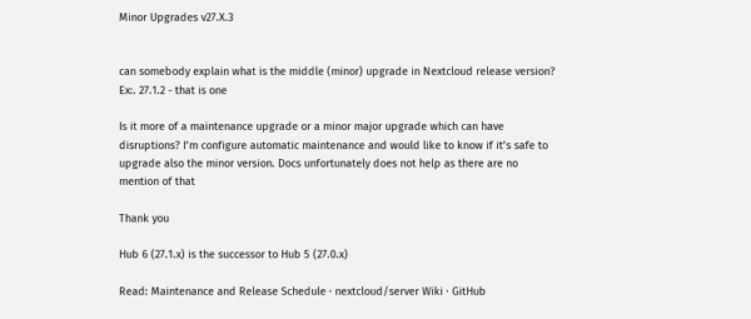Minor Upgrades v27.X.3


can somebody explain what is the middle (minor) upgrade in Nextcloud release version? Ex:. 27.1.2 - that is one

Is it more of a maintenance upgrade or a minor major upgrade which can have disruptions? I’m configure automatic maintenance and would like to know if it’s safe to upgrade also the minor version. Docs unfortunately does not help as there are no mention of that

Thank you

Hub 6 (27.1.x) is the successor to Hub 5 (27.0.x)

Read: Maintenance and Release Schedule · nextcloud/server Wiki · GitHub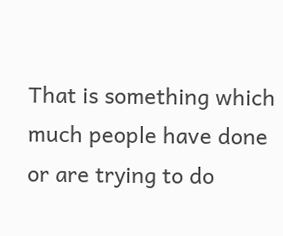That is something which much people have done or are trying to do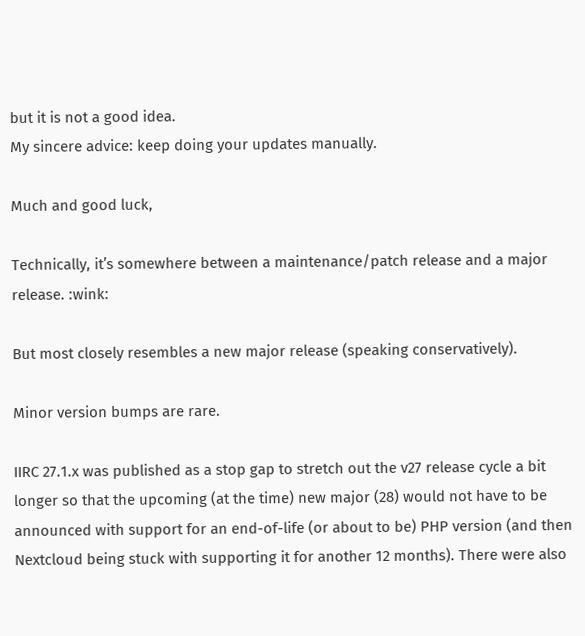but it is not a good idea.
My sincere advice: keep doing your updates manually.

Much and good luck,

Technically, it’s somewhere between a maintenance/patch release and a major release. :wink:

But most closely resembles a new major release (speaking conservatively).

Minor version bumps are rare.

IIRC 27.1.x was published as a stop gap to stretch out the v27 release cycle a bit longer so that the upcoming (at the time) new major (28) would not have to be announced with support for an end-of-life (or about to be) PHP version (and then Nextcloud being stuck with supporting it for another 12 months). There were also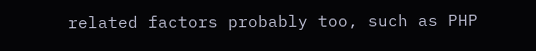related factors probably too, such as PHP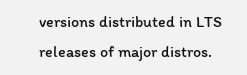versions distributed in LTS releases of major distros.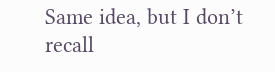Same idea, but I don’t recall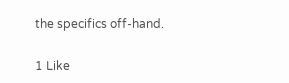the specifics off-hand.

1 Like